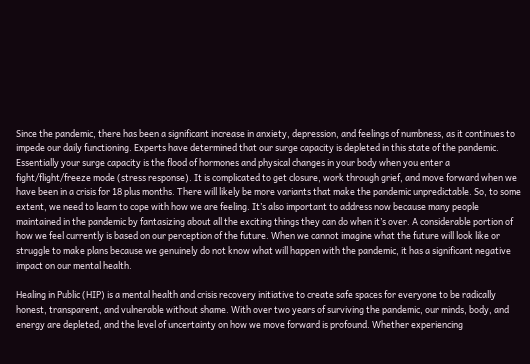Since the pandemic, there has been a significant increase in anxiety, depression, and feelings of numbness, as it continues to impede our daily functioning. Experts have determined that our surge capacity is depleted in this state of the pandemic. Essentially your surge capacity is the flood of hormones and physical changes in your body when you enter a fight/flight/freeze mode (stress response). It is complicated to get closure, work through grief, and move forward when we have been in a crisis for 18 plus months. There will likely be more variants that make the pandemic unpredictable. So, to some extent, we need to learn to cope with how we are feeling. It’s also important to address now because many people maintained in the pandemic by fantasizing about all the exciting things they can do when it’s over. A considerable portion of how we feel currently is based on our perception of the future. When we cannot imagine what the future will look like or struggle to make plans because we genuinely do not know what will happen with the pandemic, it has a significant negative impact on our mental health.

Healing in Public (HIP) is a mental health and crisis recovery initiative to create safe spaces for everyone to be radically honest, transparent, and vulnerable without shame. With over two years of surviving the pandemic, our minds, body, and energy are depleted, and the level of uncertainty on how we move forward is profound. Whether experiencing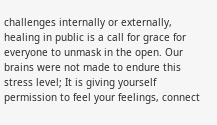challenges internally or externally, healing in public is a call for grace for everyone to unmask in the open. Our brains were not made to endure this stress level; It is giving yourself permission to feel your feelings, connect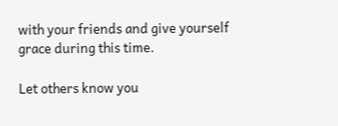with your friends and give yourself grace during this time.

Let others know you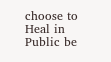choose to Heal in Public be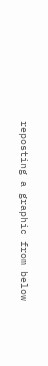reposting a graphic from below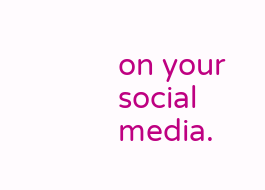on your social media.